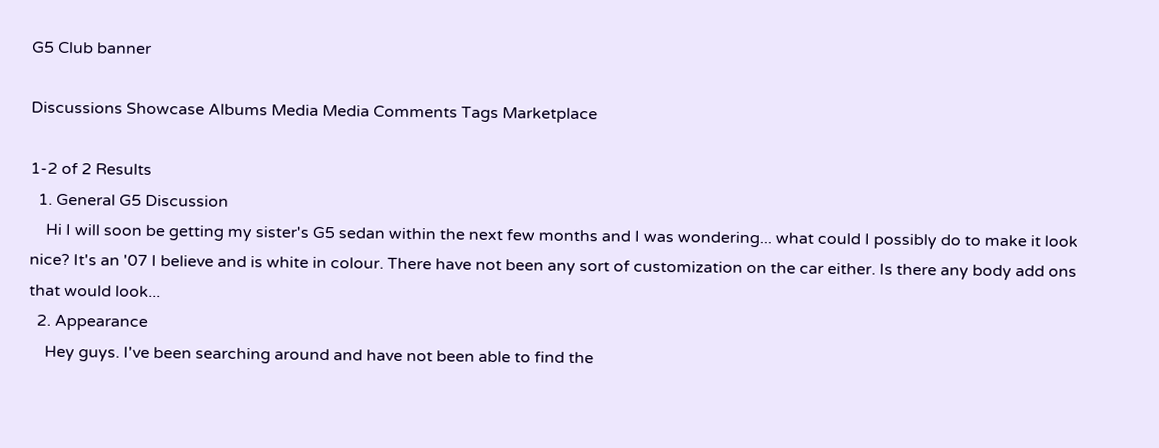G5 Club banner

Discussions Showcase Albums Media Media Comments Tags Marketplace

1-2 of 2 Results
  1. General G5 Discussion
    Hi I will soon be getting my sister's G5 sedan within the next few months and I was wondering... what could I possibly do to make it look nice? It's an '07 I believe and is white in colour. There have not been any sort of customization on the car either. Is there any body add ons that would look...
  2. Appearance
    Hey guys. I've been searching around and have not been able to find the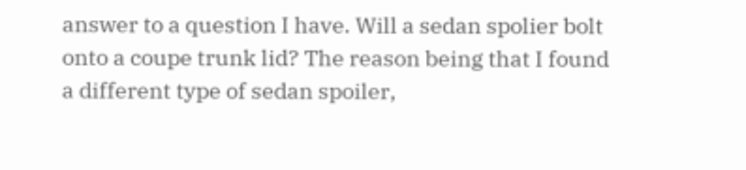answer to a question I have. Will a sedan spolier bolt onto a coupe trunk lid? The reason being that I found a different type of sedan spoiler,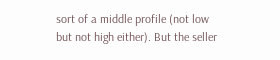sort of a middle profile (not low but not high either). But the seller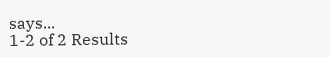says...
1-2 of 2 Results